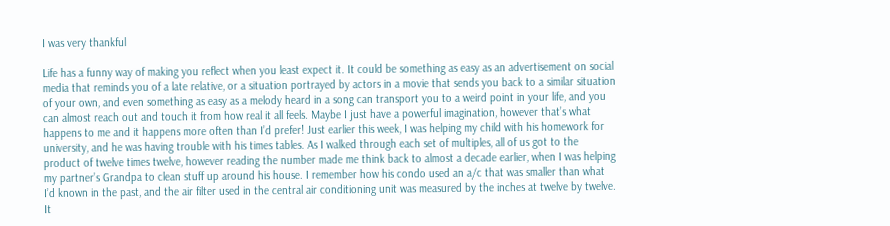I was very thankful

Life has a funny way of making you reflect when you least expect it. It could be something as easy as an advertisement on social media that reminds you of a late relative, or a situation portrayed by actors in a movie that sends you back to a similar situation of your own, and even something as easy as a melody heard in a song can transport you to a weird point in your life, and you can almost reach out and touch it from how real it all feels. Maybe I just have a powerful imagination, however that’s what happens to me and it happens more often than I’d prefer! Just earlier this week, I was helping my child with his homework for university, and he was having trouble with his times tables. As I walked through each set of multiples, all of us got to the product of twelve times twelve, however reading the number made me think back to almost a decade earlier, when I was helping my partner’s Grandpa to clean stuff up around his house. I remember how his condo used an a/c that was smaller than what I’d known in the past, and the air filter used in the central air conditioning unit was measured by the inches at twelve by twelve. It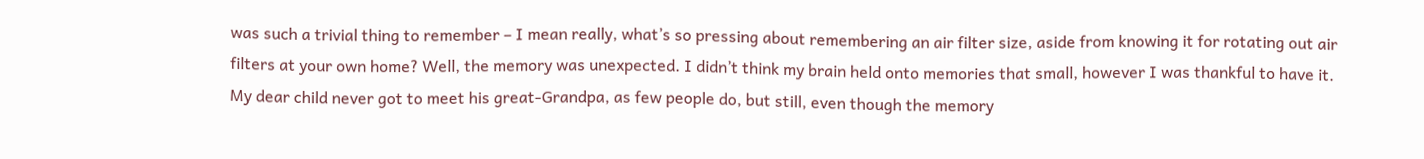was such a trivial thing to remember – I mean really, what’s so pressing about remembering an air filter size, aside from knowing it for rotating out air filters at your own home? Well, the memory was unexpected. I didn’t think my brain held onto memories that small, however I was thankful to have it. My dear child never got to meet his great-Grandpa, as few people do, but still, even though the memory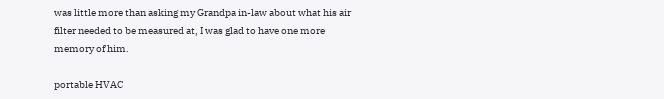was little more than asking my Grandpa in-law about what his air filter needed to be measured at, I was glad to have one more memory of him.

portable HVAC